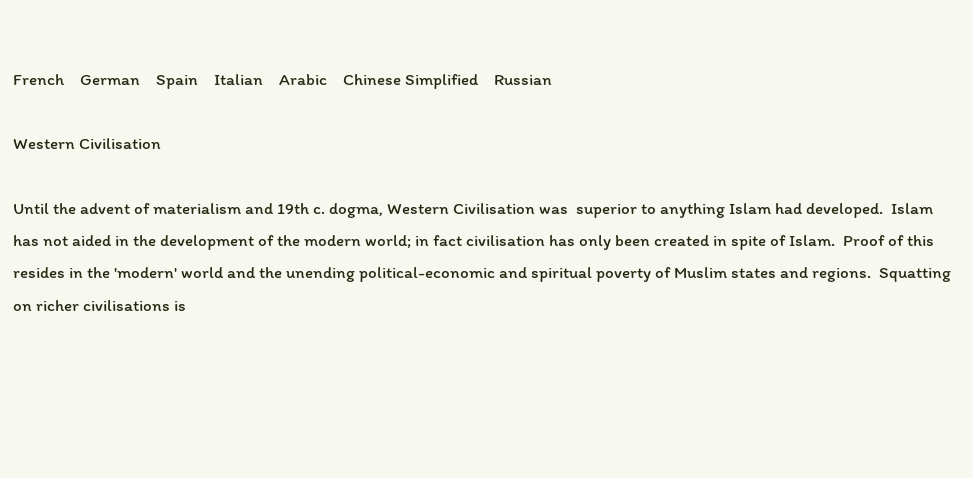French    German    Spain    Italian    Arabic    Chinese Simplified    Russian

Western Civilisation

Until the advent of materialism and 19th c. dogma, Western Civilisation was  superior to anything Islam had developed.  Islam has not aided in the development of the modern world; in fact civilisation has only been created in spite of Islam.  Proof of this resides in the 'modern' world and the unending political-economic and spiritual poverty of Muslim states and regions.  Squatting on richer civilisations is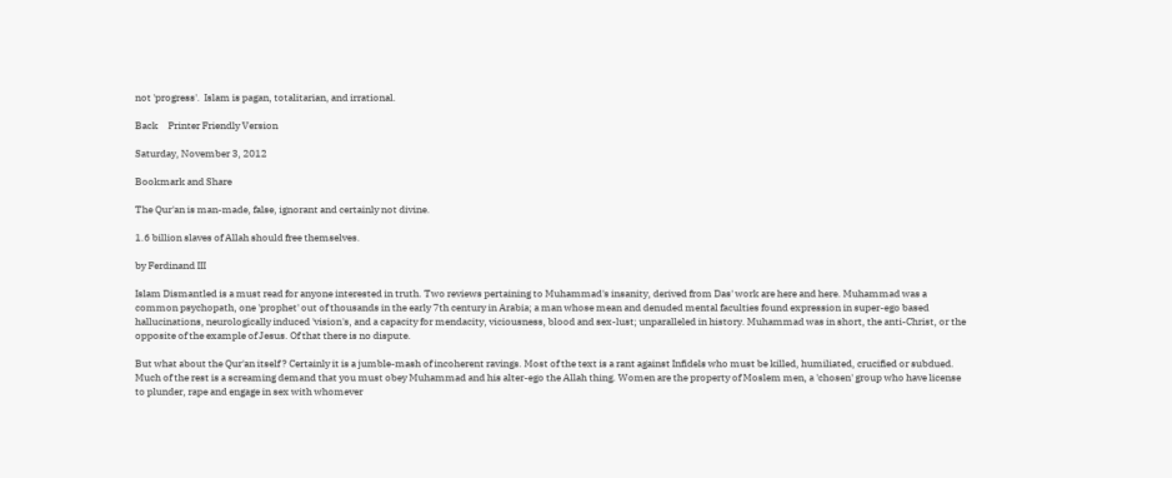not 'progress'.  Islam is pagan, totalitarian, and irrational.

Back     Printer Friendly Version

Saturday, November 3, 2012

Bookmark and Share

The Qur'an is man-made, false, ignorant and certainly not divine.

1.6 billion slaves of Allah should free themselves.

by Ferdinand III

Islam Dismantled is a must read for anyone interested in truth. Two reviews pertaining to Muhammad's insanity, derived from Das' work are here and here. Muhammad was a common psychopath, one 'prophet' out of thousands in the early 7th century in Arabia; a man whose mean and denuded mental faculties found expression in super-ego based hallucinations, neurologically induced 'vision's, and a capacity for mendacity, viciousness, blood and sex-lust; unparalleled in history. Muhammad was in short, the anti-Christ, or the opposite of the example of Jesus. Of that there is no dispute.

But what about the Qur'an itself ? Certainly it is a jumble-mash of incoherent ravings. Most of the text is a rant against Infidels who must be killed, humiliated, crucified or subdued. Much of the rest is a screaming demand that you must obey Muhammad and his alter-ego the Allah thing. Women are the property of Moslem men, a 'chosen' group who have license to plunder, rape and engage in sex with whomever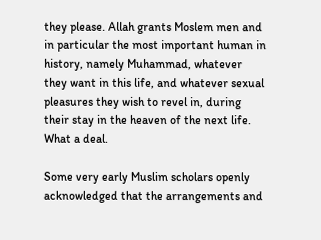they please. Allah grants Moslem men and in particular the most important human in history, namely Muhammad, whatever they want in this life, and whatever sexual pleasures they wish to revel in, during their stay in the heaven of the next life. What a deal.

Some very early Muslim scholars openly acknowledged that the arrangements and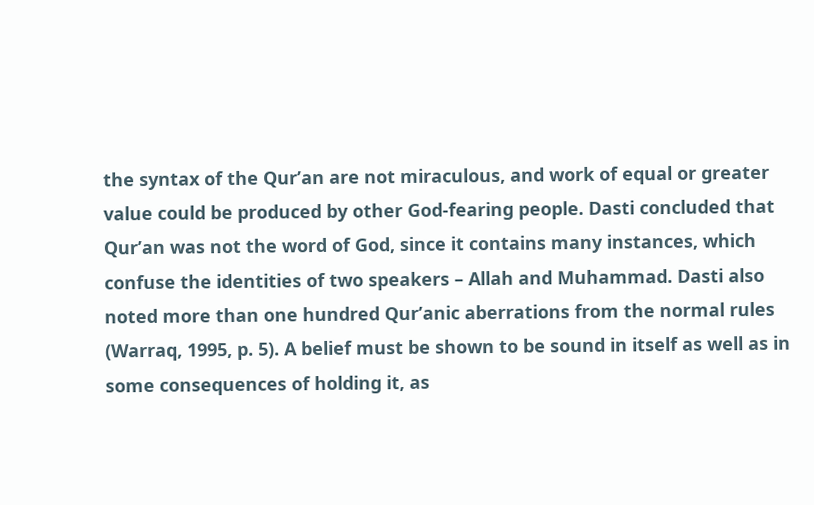the syntax of the Qur’an are not miraculous, and work of equal or greater value could be produced by other God-fearing people. Dasti concluded that Qur’an was not the word of God, since it contains many instances, which confuse the identities of two speakers – Allah and Muhammad. Dasti also noted more than one hundred Qur’anic aberrations from the normal rules (Warraq, 1995, p. 5). A belief must be shown to be sound in itself as well as in some consequences of holding it, as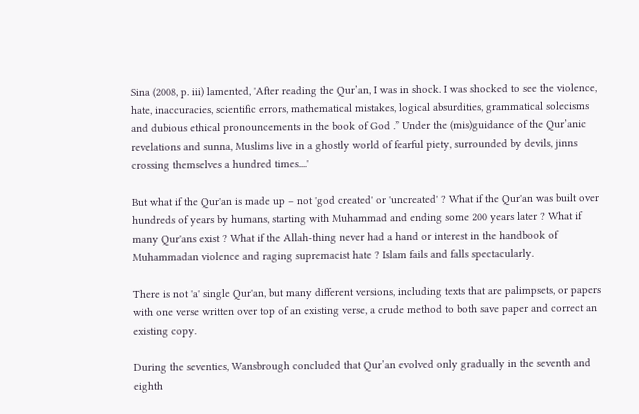Sina (2008, p. iii) lamented, 'After reading the Qur’an, I was in shock. I was shocked to see the violence, hate, inaccuracies, scientific errors, mathematical mistakes, logical absurdities, grammatical solecisms and dubious ethical pronouncements in the book of God .” Under the (mis)guidance of the Qur’anic revelations and sunna, Muslims live in a ghostly world of fearful piety, surrounded by devils, jinns crossing themselves a hundred times....'

But what if the Qur'an is made up – not 'god created' or 'uncreated' ? What if the Qur'an was built over hundreds of years by humans, starting with Muhammad and ending some 200 years later ? What if many Qur'ans exist ? What if the Allah-thing never had a hand or interest in the handbook of Muhammadan violence and raging supremacist hate ? Islam fails and falls spectacularly.

There is not 'a' single Qur'an, but many different versions, including texts that are palimpsets, or papers with one verse written over top of an existing verse, a crude method to both save paper and correct an existing copy.

During the seventies, Wansbrough concluded that Qur’an evolved only gradually in the seventh and eighth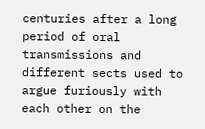centuries after a long period of oral transmissions and different sects used to argue furiously with each other on the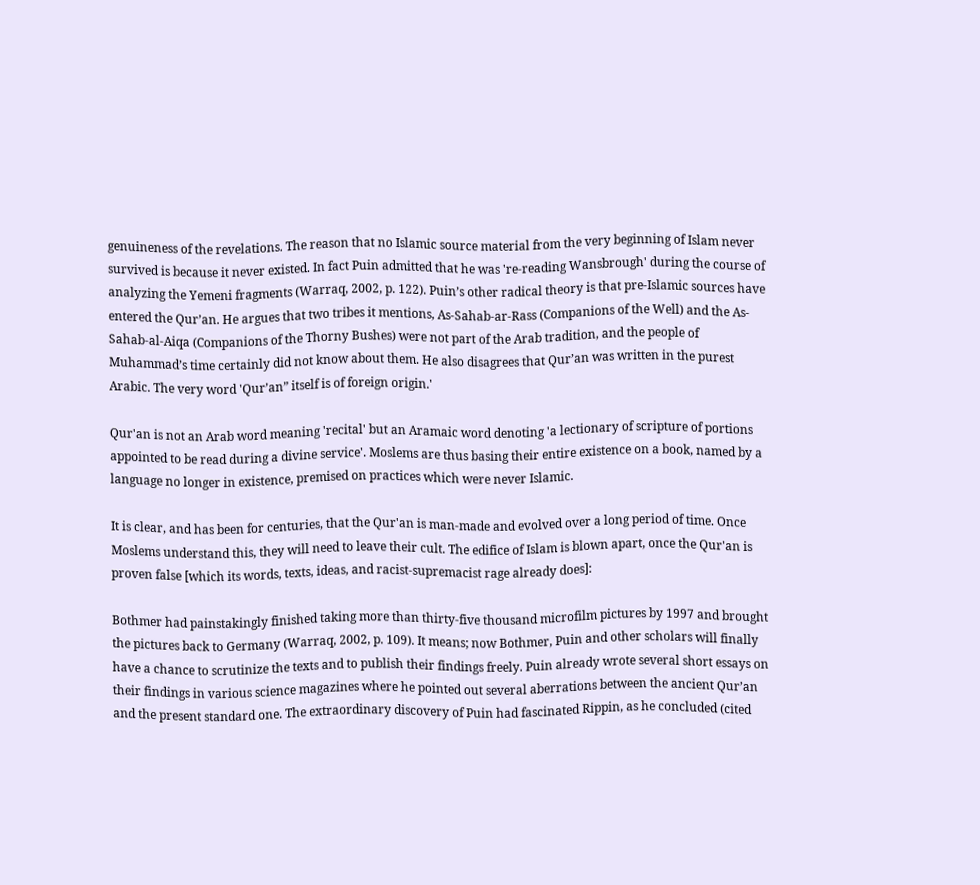genuineness of the revelations. The reason that no Islamic source material from the very beginning of Islam never survived is because it never existed. In fact Puin admitted that he was 're-reading Wansbrough' during the course of analyzing the Yemeni fragments (Warraq, 2002, p. 122). Puin’s other radical theory is that pre-Islamic sources have entered the Qur’an. He argues that two tribes it mentions, As-Sahab-ar-Rass (Companions of the Well) and the As-Sahab-al-Aiqa (Companions of the Thorny Bushes) were not part of the Arab tradition, and the people of Muhammad’s time certainly did not know about them. He also disagrees that Qur’an was written in the purest Arabic. The very word 'Qur’an” itself is of foreign origin.'

Qur'an is not an Arab word meaning 'recital' but an Aramaic word denoting 'a lectionary of scripture of portions appointed to be read during a divine service'. Moslems are thus basing their entire existence on a book, named by a language no longer in existence, premised on practices which were never Islamic.

It is clear, and has been for centuries, that the Qur'an is man-made and evolved over a long period of time. Once Moslems understand this, they will need to leave their cult. The edifice of Islam is blown apart, once the Qur'an is proven false [which its words, texts, ideas, and racist-supremacist rage already does]:

Bothmer had painstakingly finished taking more than thirty-five thousand microfilm pictures by 1997 and brought the pictures back to Germany (Warraq, 2002, p. 109). It means; now Bothmer, Puin and other scholars will finally have a chance to scrutinize the texts and to publish their findings freely. Puin already wrote several short essays on their findings in various science magazines where he pointed out several aberrations between the ancient Qur’an and the present standard one. The extraordinary discovery of Puin had fascinated Rippin, as he concluded (cited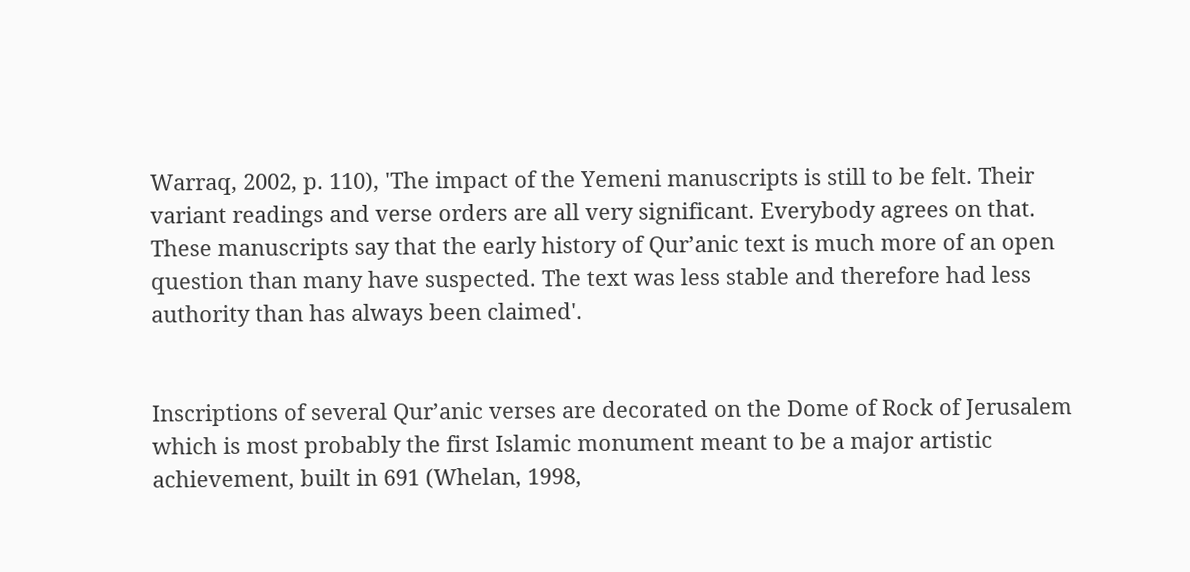Warraq, 2002, p. 110), 'The impact of the Yemeni manuscripts is still to be felt. Their variant readings and verse orders are all very significant. Everybody agrees on that. These manuscripts say that the early history of Qur’anic text is much more of an open question than many have suspected. The text was less stable and therefore had less authority than has always been claimed'.


Inscriptions of several Qur’anic verses are decorated on the Dome of Rock of Jerusalem which is most probably the first Islamic monument meant to be a major artistic achievement, built in 691 (Whelan, 1998,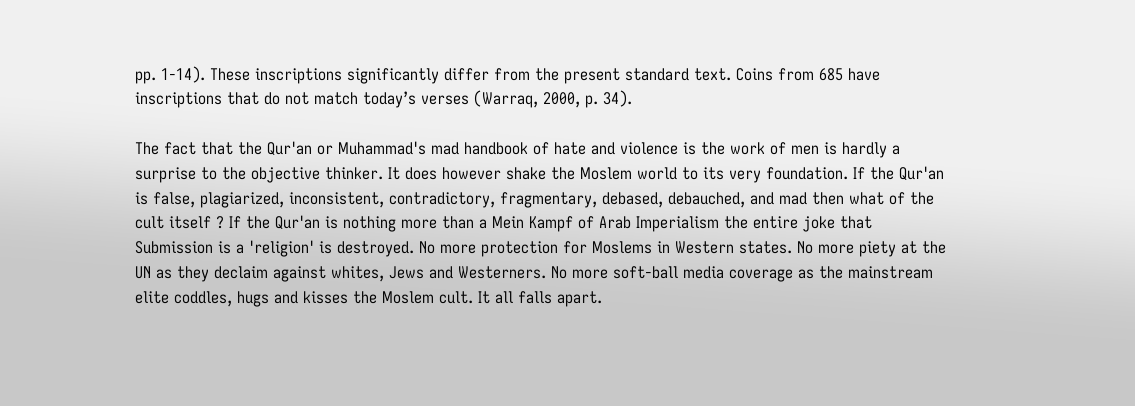pp. 1-14). These inscriptions significantly differ from the present standard text. Coins from 685 have inscriptions that do not match today’s verses (Warraq, 2000, p. 34).

The fact that the Qur'an or Muhammad's mad handbook of hate and violence is the work of men is hardly a surprise to the objective thinker. It does however shake the Moslem world to its very foundation. If the Qur'an is false, plagiarized, inconsistent, contradictory, fragmentary, debased, debauched, and mad then what of the cult itself ? If the Qur'an is nothing more than a Mein Kampf of Arab Imperialism the entire joke that Submission is a 'religion' is destroyed. No more protection for Moslems in Western states. No more piety at the UN as they declaim against whites, Jews and Westerners. No more soft-ball media coverage as the mainstream elite coddles, hugs and kisses the Moslem cult. It all falls apart.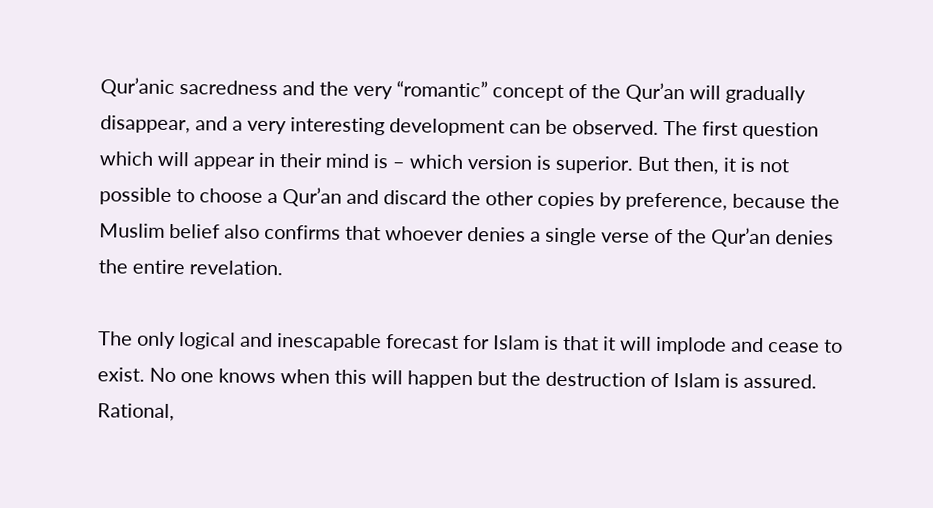Qur’anic sacredness and the very “romantic” concept of the Qur’an will gradually disappear, and a very interesting development can be observed. The first question which will appear in their mind is – which version is superior. But then, it is not possible to choose a Qur’an and discard the other copies by preference, because the Muslim belief also confirms that whoever denies a single verse of the Qur’an denies the entire revelation.

The only logical and inescapable forecast for Islam is that it will implode and cease to exist. No one knows when this will happen but the destruction of Islam is assured. Rational,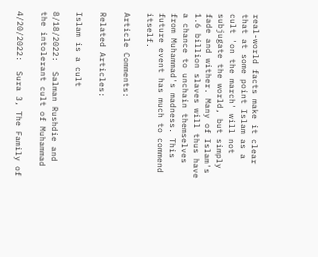real-world facts make it clear that at some point Islam as a cult 'on the march' will not subjugate the world, but simply fade and wither. Many of Islam's 1.6 billion slaves will thus have a chance to unchain themselves from Muhammad's madness. This future event has much to commend itself.

Article Comments:

Related Articles:

Islam is a cult

8/18/2022:  Salman Rushdie and the intolerant cult of Muhammad

4/20/2022:  Sura 3, The Family of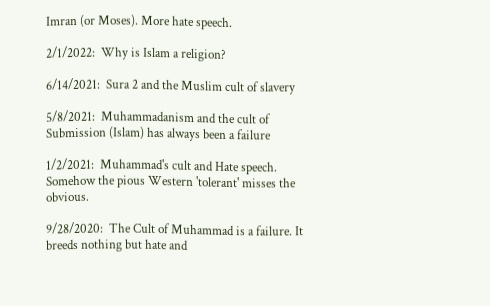Imran (or Moses). More hate speech.

2/1/2022:  Why is Islam a religion?

6/14/2021:  Sura 2 and the Muslim cult of slavery

5/8/2021:  Muhammadanism and the cult of Submission (Islam) has always been a failure

1/2/2021:  Muhammad's cult and Hate speech. Somehow the pious Western 'tolerant' misses the obvious.

9/28/2020:  The Cult of Muhammad is a failure. It breeds nothing but hate and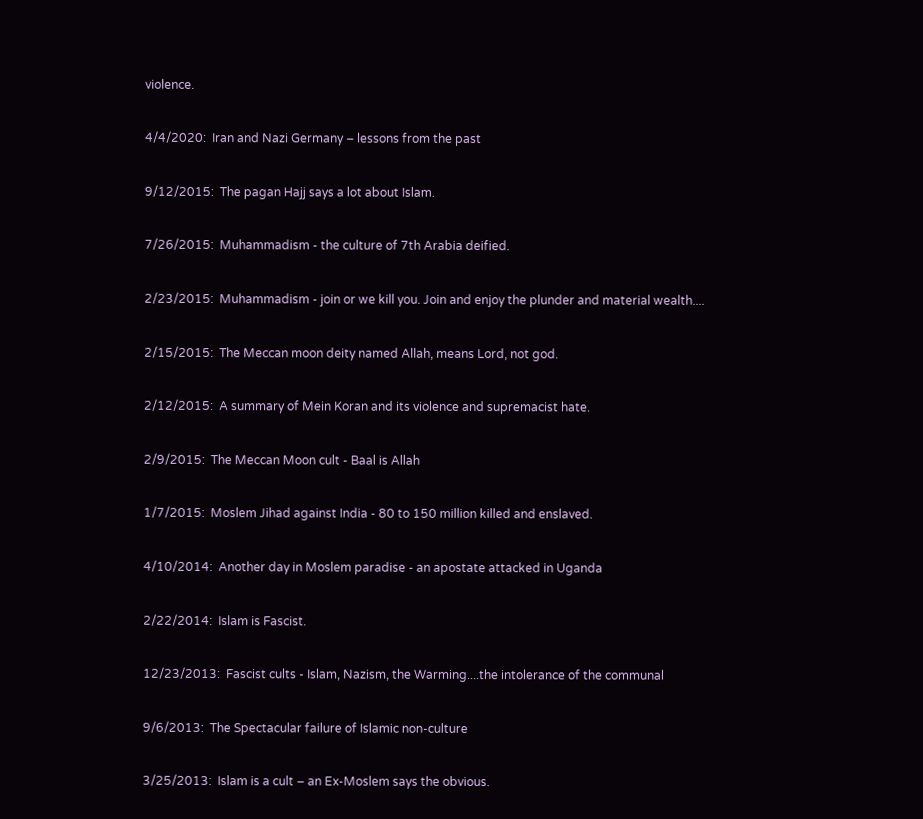violence.

4/4/2020:  Iran and Nazi Germany – lessons from the past

9/12/2015:  The pagan Hajj says a lot about Islam.

7/26/2015:  Muhammadism - the culture of 7th Arabia deified.

2/23/2015:  Muhammadism - join or we kill you. Join and enjoy the plunder and material wealth....

2/15/2015:  The Meccan moon deity named Allah, means Lord, not god.

2/12/2015:  A summary of Mein Koran and its violence and supremacist hate.

2/9/2015:  The Meccan Moon cult - Baal is Allah

1/7/2015:  Moslem Jihad against India - 80 to 150 million killed and enslaved.

4/10/2014:  Another day in Moslem paradise - an apostate attacked in Uganda

2/22/2014:  Islam is Fascist.

12/23/2013:  Fascist cults - Islam, Nazism, the Warming....the intolerance of the communal

9/6/2013:  The Spectacular failure of Islamic non-culture

3/25/2013:  Islam is a cult – an Ex-Moslem says the obvious.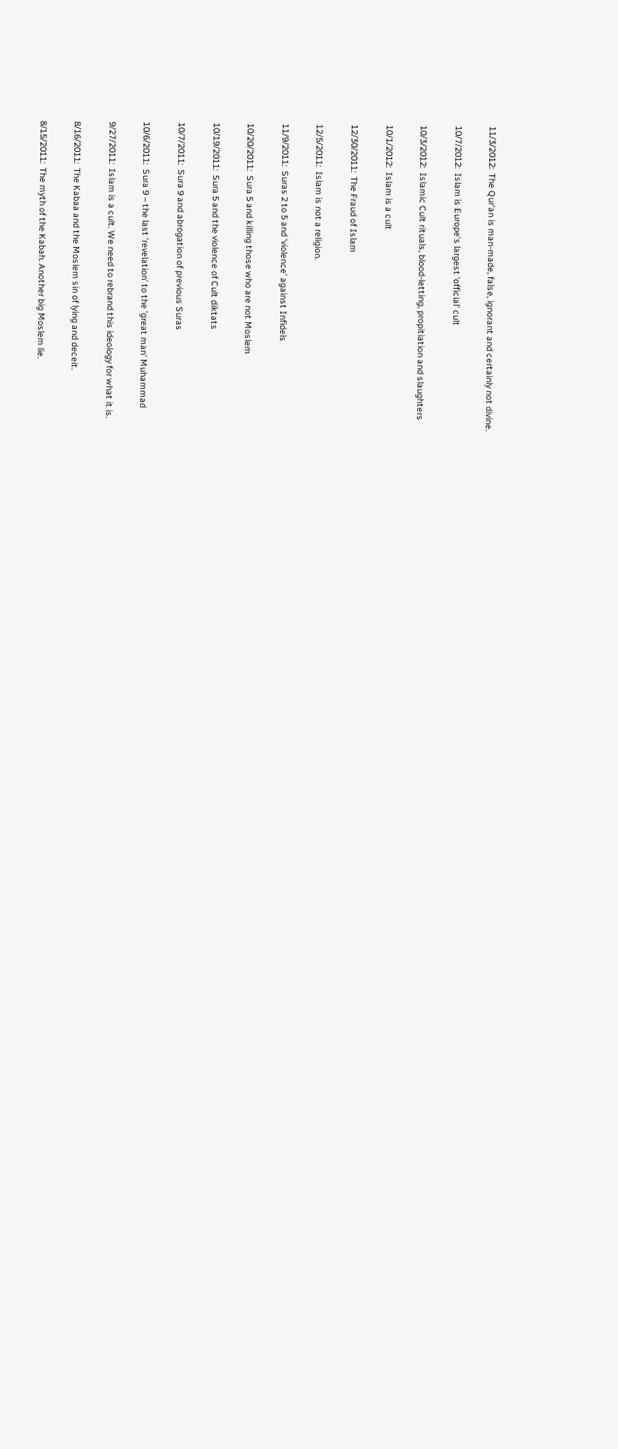11/3/2012:  The Qur'an is man-made, false, ignorant and certainly not divine.

10/7/2012:  Islam is Europe's largest 'official' cult

10/3/2012:  Islamic Cult rituals, blood-letting, propitiation and slaughters

10/1/2012:  Islam is a cult

12/30/2011:  The Fraud of Islam

12/5/2011:  Islam is not a religion.

11/9/2011:  Suras 2 to 5 and 'violence' against Infidels

10/20/2011:  Sura 5 and killing those who are not Moslem

10/19/2011:  Sura 5 and the violence of Cult diktats

10/7/2011:  Sura 9 and abrogation of previous Suras

10/6/2011:  Sura 9 – the last 'revelation' to the 'great man' Muhammad

9/27/2011:  Islam is a cult. We need to rebrand this ideology for what it is.

8/16/2011:  The Kabaa and the Moslem sin of lying and deceit.

8/15/2011:  The myth of the Kabah. Another big Moslem lie.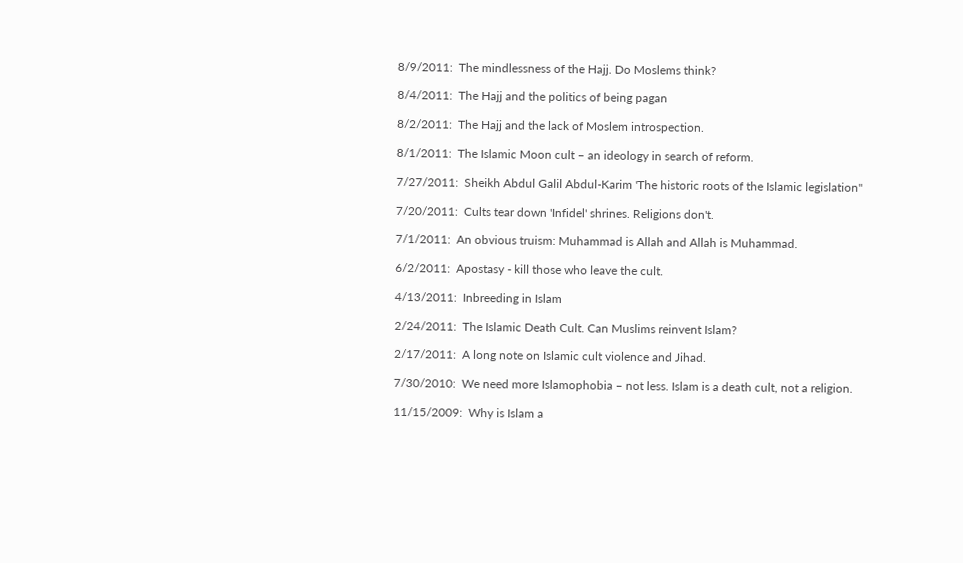8/9/2011:  The mindlessness of the Hajj. Do Moslems think?

8/4/2011:  The Hajj and the politics of being pagan

8/2/2011:  The Hajj and the lack of Moslem introspection.

8/1/2011:  The Islamic Moon cult – an ideology in search of reform.

7/27/2011:  Sheikh Abdul Galil Abdul-Karim 'The historic roots of the Islamic legislation"

7/20/2011:  Cults tear down 'Infidel' shrines. Religions don't.

7/1/2011:  An obvious truism: Muhammad is Allah and Allah is Muhammad.

6/2/2011:  Apostasy - kill those who leave the cult.

4/13/2011:  Inbreeding in Islam

2/24/2011:  The Islamic Death Cult. Can Muslims reinvent Islam?

2/17/2011:  A long note on Islamic cult violence and Jihad.

7/30/2010:  We need more Islamophobia – not less. Islam is a death cult, not a religion.

11/15/2009:  Why is Islam a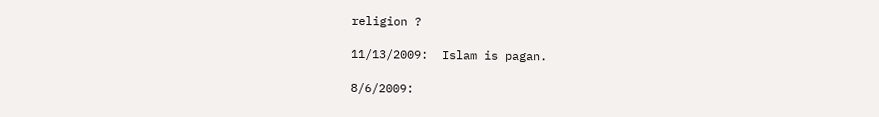religion ?

11/13/2009:  Islam is pagan.

8/6/2009: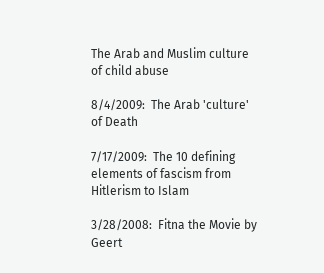The Arab and Muslim culture of child abuse

8/4/2009:  The Arab 'culture' of Death

7/17/2009:  The 10 defining elements of fascism from Hitlerism to Islam

3/28/2008:  Fitna the Movie by Geert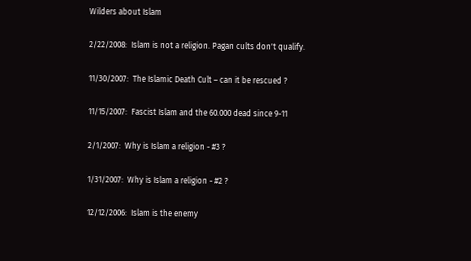Wilders about Islam

2/22/2008:  Islam is not a religion. Pagan cults don't qualify.

11/30/2007:  The Islamic Death Cult – can it be rescued ?

11/15/2007:  Fascist Islam and the 60.000 dead since 9-11

2/1/2007:  Why is Islam a religion - #3 ?

1/31/2007:  Why is Islam a religion - #2 ?

12/12/2006:  Islam is the enemy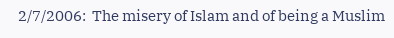2/7/2006:  The misery of Islam and of being a Muslim